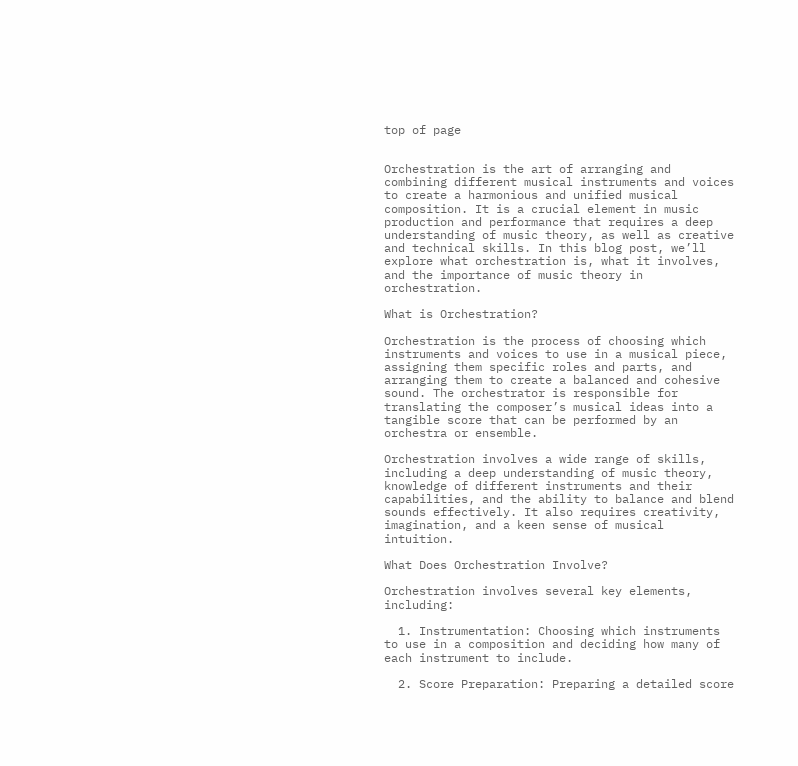top of page


Orchestration is the art of arranging and combining different musical instruments and voices to create a harmonious and unified musical composition. It is a crucial element in music production and performance that requires a deep understanding of music theory, as well as creative and technical skills. In this blog post, we’ll explore what orchestration is, what it involves, and the importance of music theory in orchestration.

What is Orchestration?

Orchestration is the process of choosing which instruments and voices to use in a musical piece, assigning them specific roles and parts, and arranging them to create a balanced and cohesive sound. The orchestrator is responsible for translating the composer’s musical ideas into a tangible score that can be performed by an orchestra or ensemble.

Orchestration involves a wide range of skills, including a deep understanding of music theory, knowledge of different instruments and their capabilities, and the ability to balance and blend sounds effectively. It also requires creativity, imagination, and a keen sense of musical intuition.

What Does Orchestration Involve?

Orchestration involves several key elements, including:

  1. Instrumentation: Choosing which instruments to use in a composition and deciding how many of each instrument to include.

  2. Score Preparation: Preparing a detailed score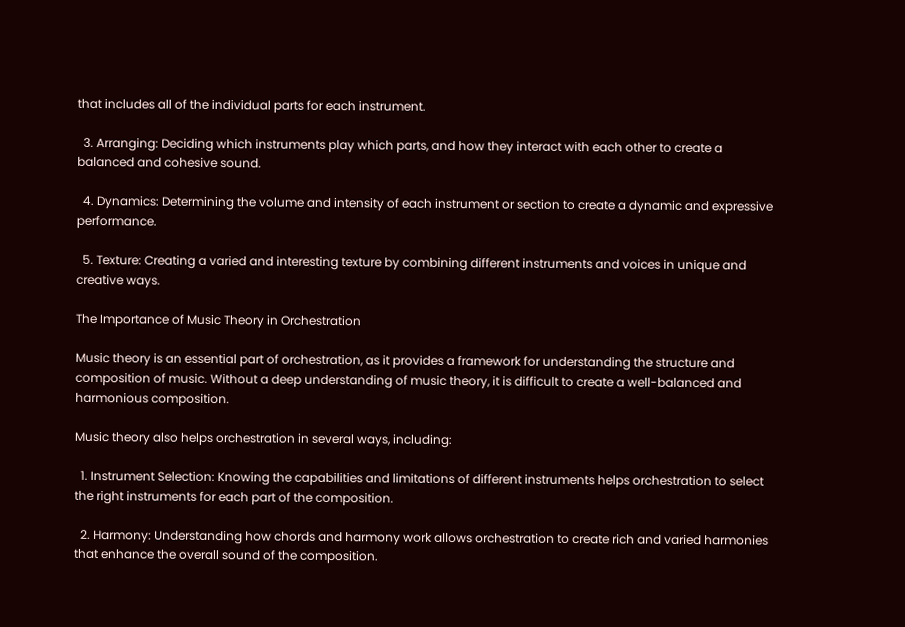that includes all of the individual parts for each instrument.

  3. Arranging: Deciding which instruments play which parts, and how they interact with each other to create a balanced and cohesive sound.

  4. Dynamics: Determining the volume and intensity of each instrument or section to create a dynamic and expressive performance.

  5. Texture: Creating a varied and interesting texture by combining different instruments and voices in unique and creative ways.

The Importance of Music Theory in Orchestration

Music theory is an essential part of orchestration, as it provides a framework for understanding the structure and composition of music. Without a deep understanding of music theory, it is difficult to create a well-balanced and harmonious composition.

Music theory also helps orchestration in several ways, including:

  1. Instrument Selection: Knowing the capabilities and limitations of different instruments helps orchestration to select the right instruments for each part of the composition.

  2. Harmony: Understanding how chords and harmony work allows orchestration to create rich and varied harmonies that enhance the overall sound of the composition.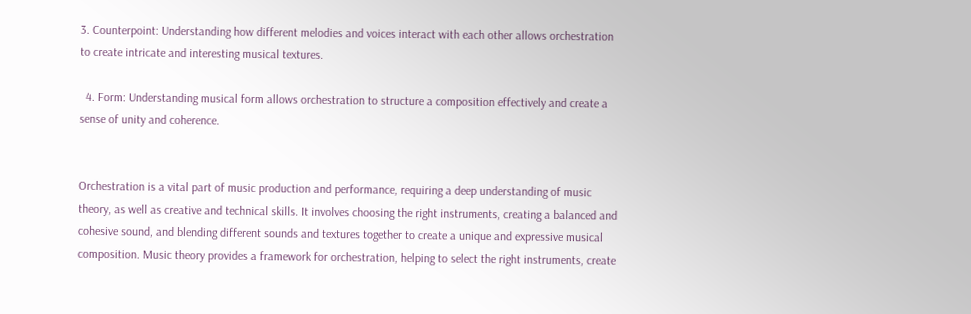3. Counterpoint: Understanding how different melodies and voices interact with each other allows orchestration to create intricate and interesting musical textures.

  4. Form: Understanding musical form allows orchestration to structure a composition effectively and create a sense of unity and coherence.


Orchestration is a vital part of music production and performance, requiring a deep understanding of music theory, as well as creative and technical skills. It involves choosing the right instruments, creating a balanced and cohesive sound, and blending different sounds and textures together to create a unique and expressive musical composition. Music theory provides a framework for orchestration, helping to select the right instruments, create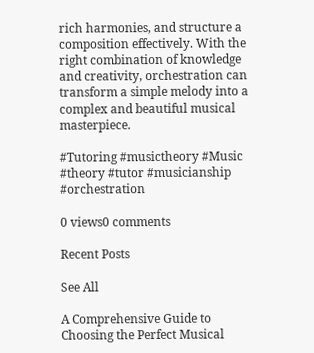rich harmonies, and structure a composition effectively. With the right combination of knowledge and creativity, orchestration can transform a simple melody into a complex and beautiful musical masterpiece.

#Tutoring #musictheory #Music #theory #tutor #musicianship #orchestration

0 views0 comments

Recent Posts

See All

A Comprehensive Guide to Choosing the Perfect Musical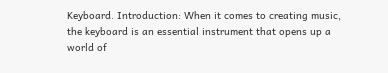Keyboard. Introduction: When it comes to creating music, the keyboard is an essential instrument that opens up a world of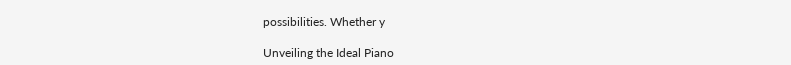possibilities. Whether y

Unveiling the Ideal Piano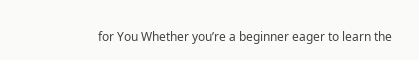for You Whether you’re a beginner eager to learn the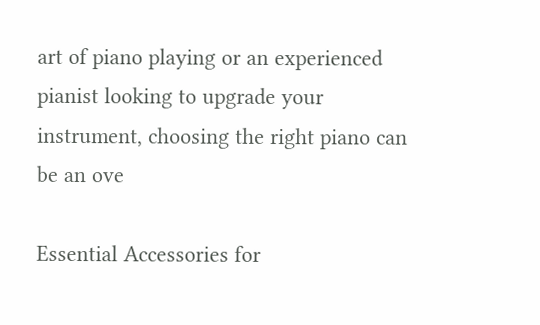art of piano playing or an experienced pianist looking to upgrade your instrument, choosing the right piano can be an ove

Essential Accessories for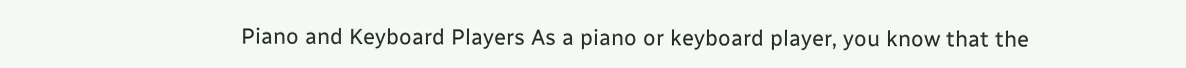Piano and Keyboard Players As a piano or keyboard player, you know that the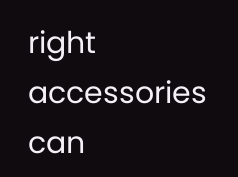right accessories can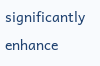significantly enhance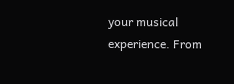your musical experience. From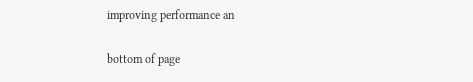improving performance an

bottom of page